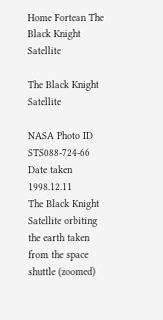Home Fortean The Black Knight Satellite

The Black Knight Satellite

NASA Photo ID STS088-724-66 Date taken 1998.12.11
The Black Knight Satellite orbiting the earth taken from the space shuttle (zoomed)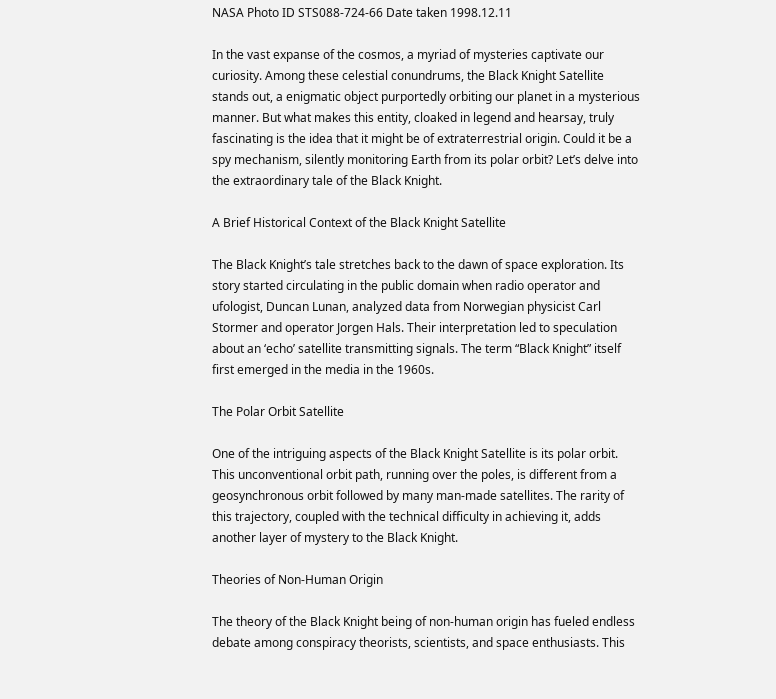NASA Photo ID STS088-724-66 Date taken 1998.12.11

In the vast expanse of the cosmos, a myriad of mysteries captivate our curiosity. Among these celestial conundrums, the Black Knight Satellite stands out, a enigmatic object purportedly orbiting our planet in a mysterious manner. But what makes this entity, cloaked in legend and hearsay, truly fascinating is the idea that it might be of extraterrestrial origin. Could it be a spy mechanism, silently monitoring Earth from its polar orbit? Let’s delve into the extraordinary tale of the Black Knight.

A Brief Historical Context of the Black Knight Satellite

The Black Knight’s tale stretches back to the dawn of space exploration. Its story started circulating in the public domain when radio operator and ufologist, Duncan Lunan, analyzed data from Norwegian physicist Carl Stormer and operator Jorgen Hals. Their interpretation led to speculation about an ‘echo’ satellite transmitting signals. The term “Black Knight” itself first emerged in the media in the 1960s.

The Polar Orbit Satellite

One of the intriguing aspects of the Black Knight Satellite is its polar orbit. This unconventional orbit path, running over the poles, is different from a geosynchronous orbit followed by many man-made satellites. The rarity of this trajectory, coupled with the technical difficulty in achieving it, adds another layer of mystery to the Black Knight.

Theories of Non-Human Origin

The theory of the Black Knight being of non-human origin has fueled endless debate among conspiracy theorists, scientists, and space enthusiasts. This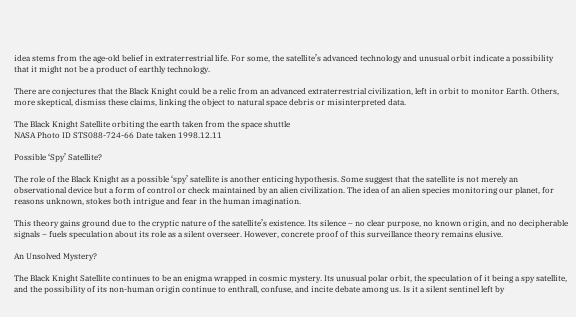idea stems from the age-old belief in extraterrestrial life. For some, the satellite’s advanced technology and unusual orbit indicate a possibility that it might not be a product of earthly technology.

There are conjectures that the Black Knight could be a relic from an advanced extraterrestrial civilization, left in orbit to monitor Earth. Others, more skeptical, dismiss these claims, linking the object to natural space debris or misinterpreted data.

The Black Knight Satellite orbiting the earth taken from the space shuttle
NASA Photo ID STS088-724-66 Date taken 1998.12.11

Possible ‘Spy’ Satellite?

The role of the Black Knight as a possible ‘spy’ satellite is another enticing hypothesis. Some suggest that the satellite is not merely an observational device but a form of control or check maintained by an alien civilization. The idea of an alien species monitoring our planet, for reasons unknown, stokes both intrigue and fear in the human imagination.

This theory gains ground due to the cryptic nature of the satellite’s existence. Its silence – no clear purpose, no known origin, and no decipherable signals – fuels speculation about its role as a silent overseer. However, concrete proof of this surveillance theory remains elusive.

An Unsolved Mystery?

The Black Knight Satellite continues to be an enigma wrapped in cosmic mystery. Its unusual polar orbit, the speculation of it being a spy satellite, and the possibility of its non-human origin continue to enthrall, confuse, and incite debate among us. Is it a silent sentinel left by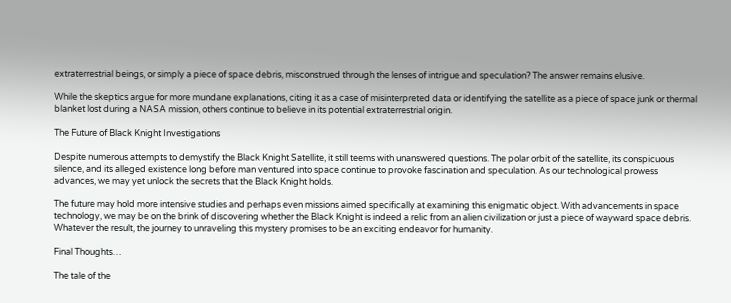extraterrestrial beings, or simply a piece of space debris, misconstrued through the lenses of intrigue and speculation? The answer remains elusive.

While the skeptics argue for more mundane explanations, citing it as a case of misinterpreted data or identifying the satellite as a piece of space junk or thermal blanket lost during a NASA mission, others continue to believe in its potential extraterrestrial origin.

The Future of Black Knight Investigations

Despite numerous attempts to demystify the Black Knight Satellite, it still teems with unanswered questions. The polar orbit of the satellite, its conspicuous silence, and its alleged existence long before man ventured into space continue to provoke fascination and speculation. As our technological prowess advances, we may yet unlock the secrets that the Black Knight holds.

The future may hold more intensive studies and perhaps even missions aimed specifically at examining this enigmatic object. With advancements in space technology, we may be on the brink of discovering whether the Black Knight is indeed a relic from an alien civilization or just a piece of wayward space debris. Whatever the result, the journey to unraveling this mystery promises to be an exciting endeavor for humanity.

Final Thoughts…

The tale of the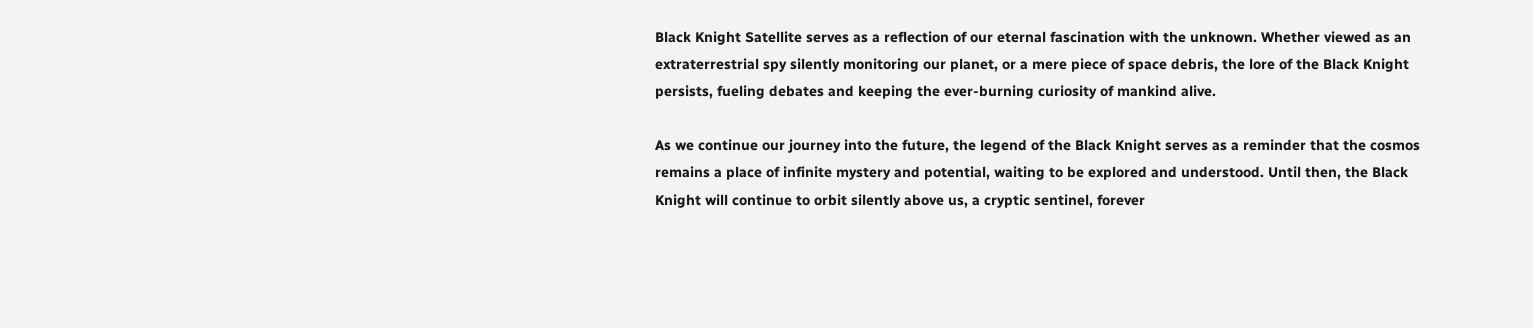Black Knight Satellite serves as a reflection of our eternal fascination with the unknown. Whether viewed as an extraterrestrial spy silently monitoring our planet, or a mere piece of space debris, the lore of the Black Knight persists, fueling debates and keeping the ever-burning curiosity of mankind alive.

As we continue our journey into the future, the legend of the Black Knight serves as a reminder that the cosmos remains a place of infinite mystery and potential, waiting to be explored and understood. Until then, the Black Knight will continue to orbit silently above us, a cryptic sentinel, forever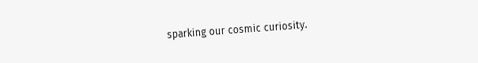sparking our cosmic curiosity.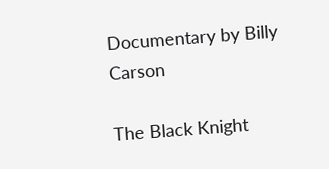Documentary by Billy Carson

The Black Knight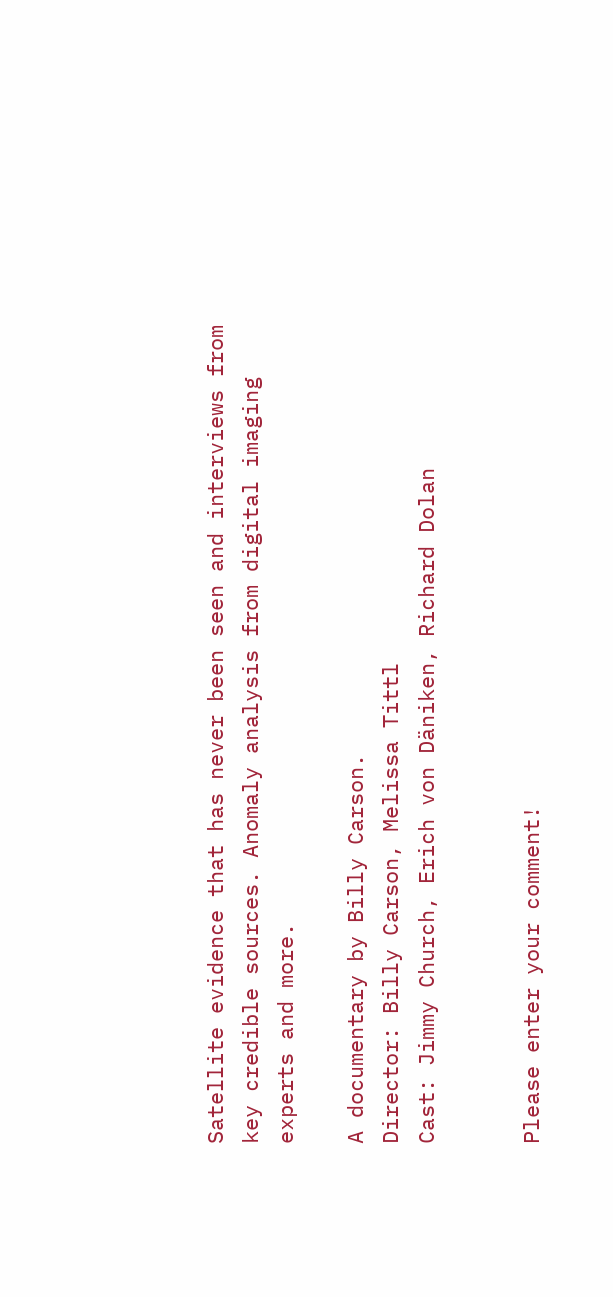Satellite evidence that has never been seen and interviews from key credible sources. Anomaly analysis from digital imaging experts and more.

A documentary by Billy Carson.
Director: Billy Carson, Melissa Tittl
Cast: Jimmy Church, Erich von Däniken, Richard Dolan


Please enter your comment!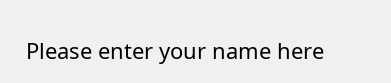Please enter your name here